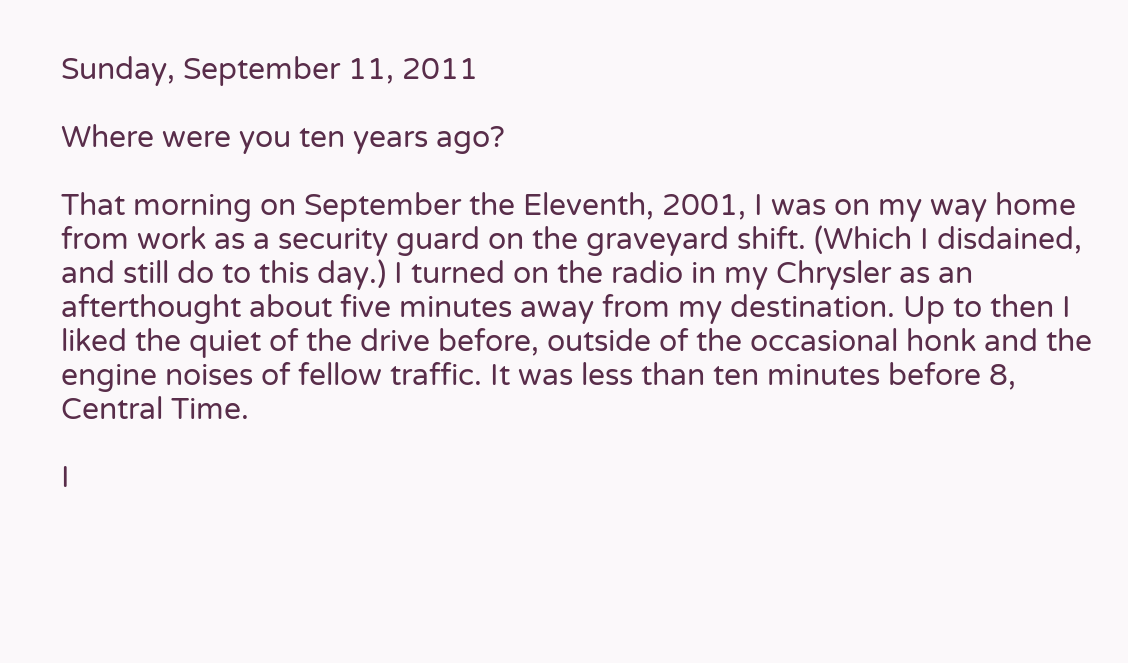Sunday, September 11, 2011

Where were you ten years ago?

That morning on September the Eleventh, 2001, I was on my way home from work as a security guard on the graveyard shift. (Which I disdained, and still do to this day.) I turned on the radio in my Chrysler as an afterthought about five minutes away from my destination. Up to then I liked the quiet of the drive before, outside of the occasional honk and the engine noises of fellow traffic. It was less than ten minutes before 8, Central Time.

I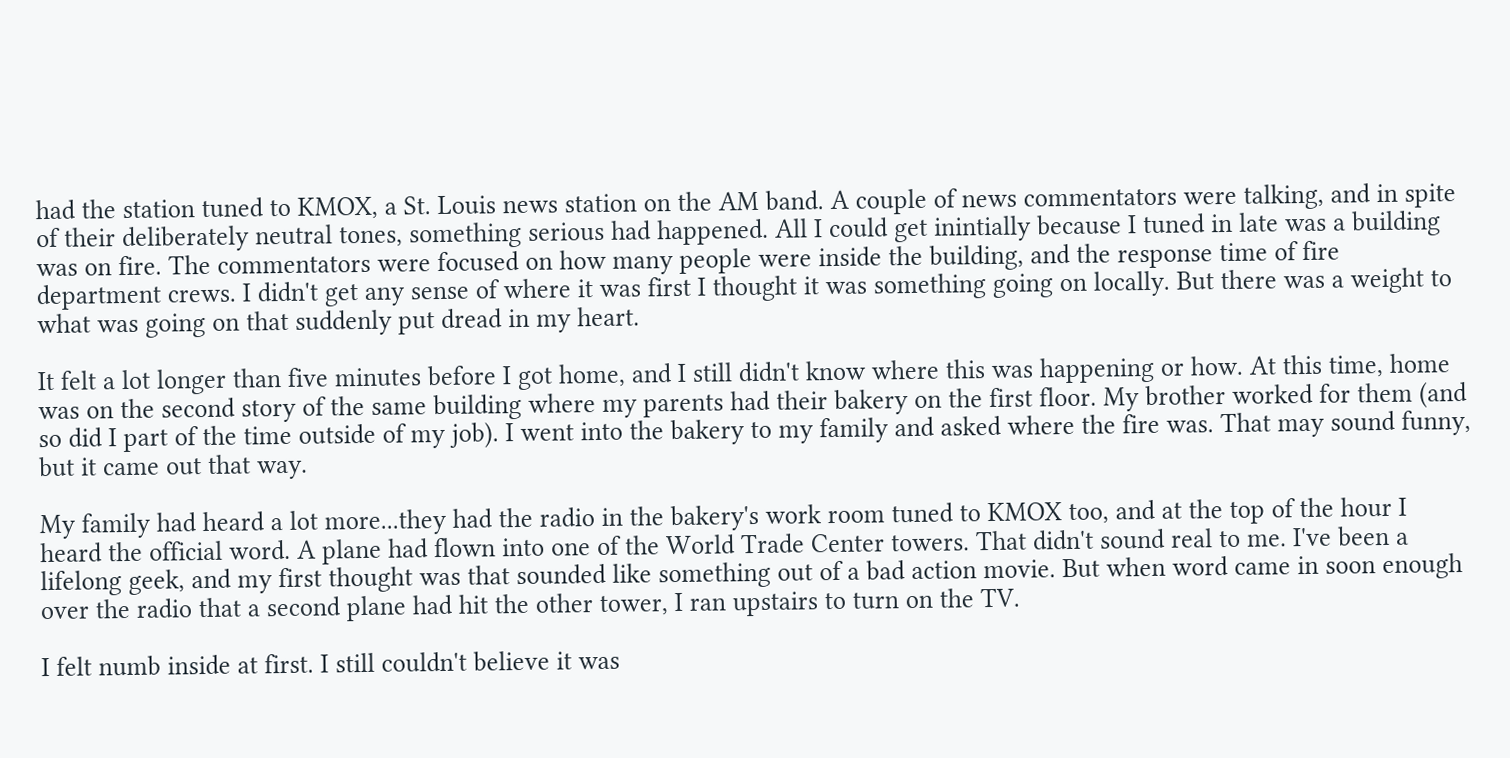had the station tuned to KMOX, a St. Louis news station on the AM band. A couple of news commentators were talking, and in spite of their deliberately neutral tones, something serious had happened. All I could get inintially because I tuned in late was a building was on fire. The commentators were focused on how many people were inside the building, and the response time of fire department crews. I didn't get any sense of where it was first I thought it was something going on locally. But there was a weight to what was going on that suddenly put dread in my heart.

It felt a lot longer than five minutes before I got home, and I still didn't know where this was happening or how. At this time, home was on the second story of the same building where my parents had their bakery on the first floor. My brother worked for them (and so did I part of the time outside of my job). I went into the bakery to my family and asked where the fire was. That may sound funny, but it came out that way.

My family had heard a lot more...they had the radio in the bakery's work room tuned to KMOX too, and at the top of the hour I heard the official word. A plane had flown into one of the World Trade Center towers. That didn't sound real to me. I've been a lifelong geek, and my first thought was that sounded like something out of a bad action movie. But when word came in soon enough over the radio that a second plane had hit the other tower, I ran upstairs to turn on the TV.

I felt numb inside at first. I still couldn't believe it was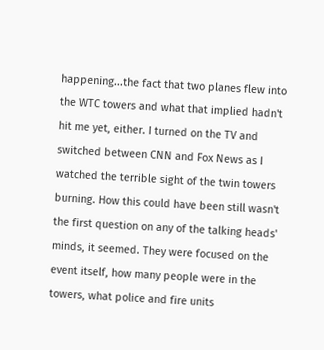happening...the fact that two planes flew into the WTC towers and what that implied hadn't hit me yet, either. I turned on the TV and switched between CNN and Fox News as I watched the terrible sight of the twin towers burning. How this could have been still wasn't the first question on any of the talking heads' minds, it seemed. They were focused on the event itself, how many people were in the towers, what police and fire units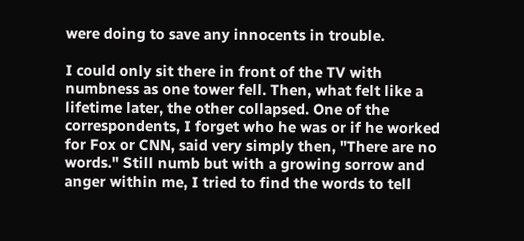were doing to save any innocents in trouble.

I could only sit there in front of the TV with numbness as one tower fell. Then, what felt like a lifetime later, the other collapsed. One of the correspondents, I forget who he was or if he worked for Fox or CNN, said very simply then, "There are no words." Still numb but with a growing sorrow and anger within me, I tried to find the words to tell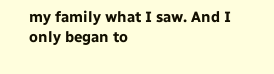my family what I saw. And I only began to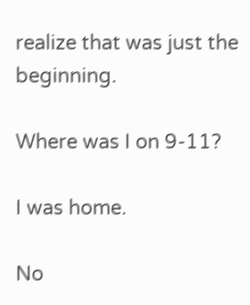realize that was just the beginning.

Where was I on 9-11?

I was home.

No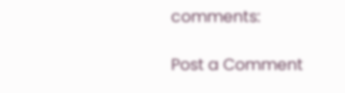comments:

Post a Comment